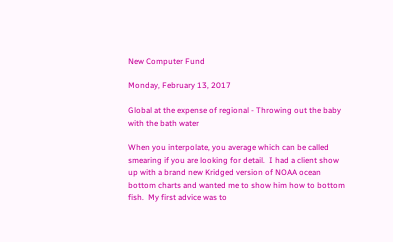New Computer Fund

Monday, February 13, 2017

Global at the expense of regional - Throwing out the baby with the bath water

When you interpolate, you average which can be called smearing if you are looking for detail.  I had a client show up with a brand new Kridged version of NOAA ocean bottom charts and wanted me to show him how to bottom fish.  My first advice was to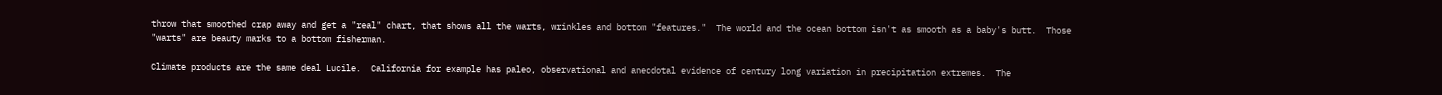throw that smoothed crap away and get a "real" chart, that shows all the warts, wrinkles and bottom "features."  The world and the ocean bottom isn't as smooth as a baby's butt.  Those "warts" are beauty marks to a bottom fisherman.

Climate products are the same deal Lucile.  California for example has paleo, observational and anecdotal evidence of century long variation in precipitation extremes.  The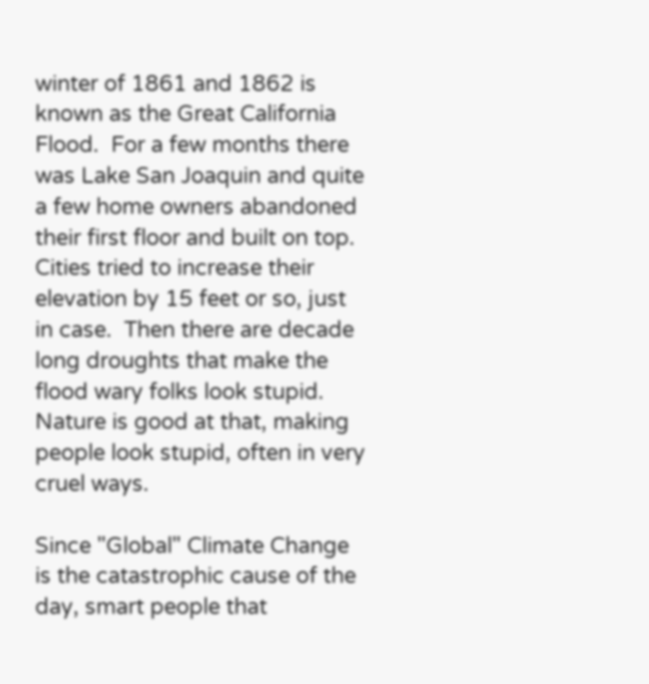winter of 1861 and 1862 is known as the Great California Flood.  For a few months there was Lake San Joaquin and quite a few home owners abandoned their first floor and built on top.  Cities tried to increase their elevation by 15 feet or so, just in case.  Then there are decade long droughts that make the flood wary folks look stupid.  Nature is good at that, making people look stupid, often in very cruel ways.

Since "Global" Climate Change is the catastrophic cause of the day, smart people that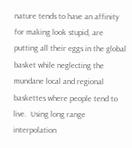nature tends to have an affinity for making look stupid, are putting all their eggs in the global basket while neglecting the mundane local and regional baskettes where people tend to live.  Using long range interpolation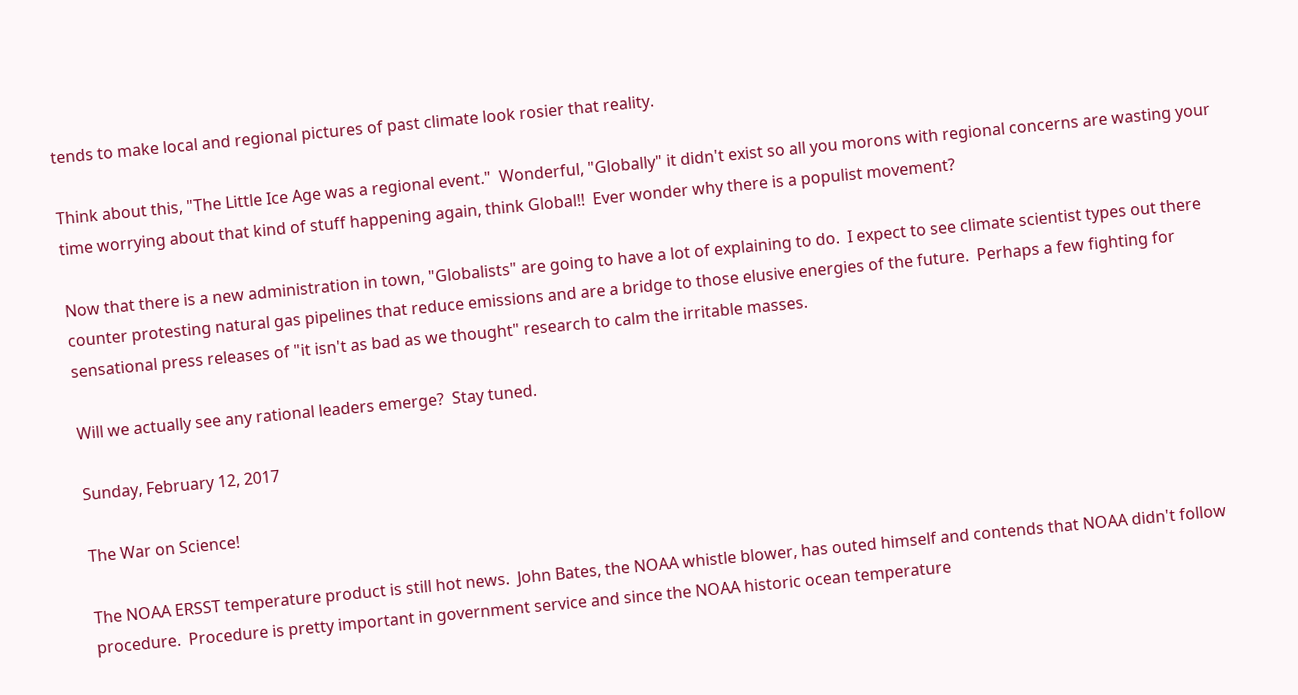tends to make local and regional pictures of past climate look rosier that reality.

Think about this, "The Little Ice Age was a regional event."  Wonderful, "Globally" it didn't exist so all you morons with regional concerns are wasting your time worrying about that kind of stuff happening again, think Global!!  Ever wonder why there is a populist movement?

Now that there is a new administration in town, "Globalists" are going to have a lot of explaining to do.  I expect to see climate scientist types out there counter protesting natural gas pipelines that reduce emissions and are a bridge to those elusive energies of the future.  Perhaps a few fighting for sensational press releases of "it isn't as bad as we thought" research to calm the irritable masses.

Will we actually see any rational leaders emerge?  Stay tuned.

Sunday, February 12, 2017

The War on Science!

The NOAA ERSST temperature product is still hot news.  John Bates, the NOAA whistle blower, has outed himself and contends that NOAA didn't follow procedure.  Procedure is pretty important in government service and since the NOAA historic ocean temperature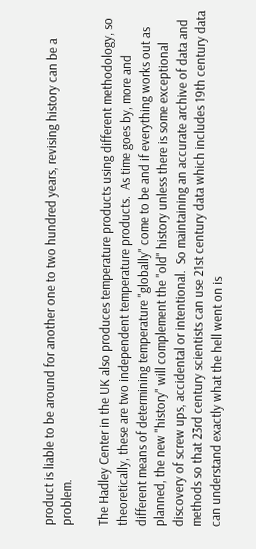product is liable to be around for another one to two hundred years, revising history can be a problem.

The Hadley Center in the UK also produces temperature products using different methodology, so theoretically, these are two independent temperature products.  As time goes by, more and different means of determining temperature "globally" come to be and if everything works out as planned, the new "history" will complement the "old" history unless there is some exceptional discovery of screw ups, accidental or intentional.  So maintaining an accurate archive of data and methods so that 23rd century scientists can use 21st century data which includes 19th century data can understand exactly what the hell went on is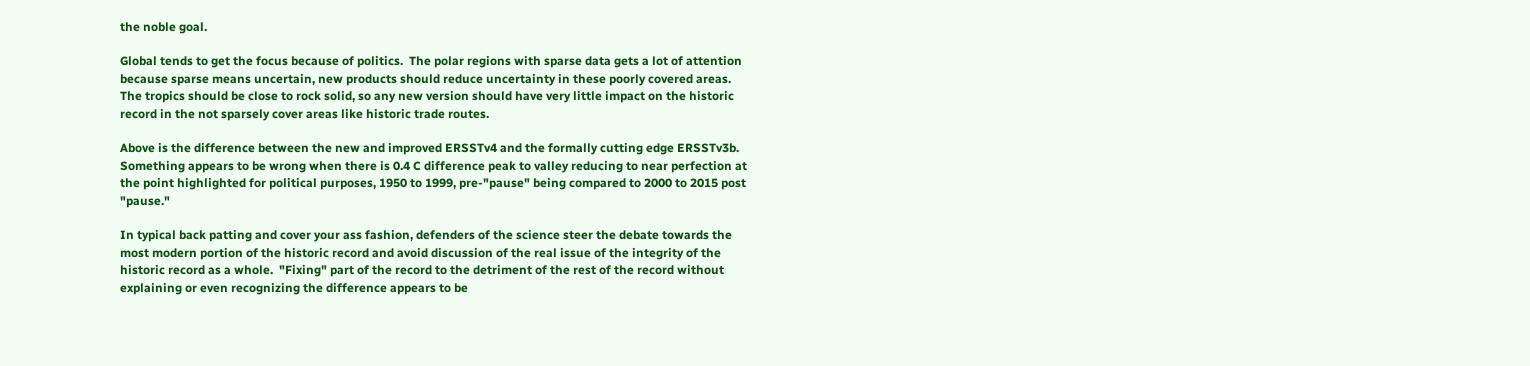the noble goal.

Global tends to get the focus because of politics.  The polar regions with sparse data gets a lot of attention because sparse means uncertain, new products should reduce uncertainty in these poorly covered areas.  The tropics should be close to rock solid, so any new version should have very little impact on the historic record in the not sparsely cover areas like historic trade routes.

Above is the difference between the new and improved ERSSTv4 and the formally cutting edge ERSSTv3b.  Something appears to be wrong when there is 0.4 C difference peak to valley reducing to near perfection at the point highlighted for political purposes, 1950 to 1999, pre-"pause" being compared to 2000 to 2015 post "pause."

In typical back patting and cover your ass fashion, defenders of the science steer the debate towards the most modern portion of the historic record and avoid discussion of the real issue of the integrity of the historic record as a whole.  "Fixing" part of the record to the detriment of the rest of the record without explaining or even recognizing the difference appears to be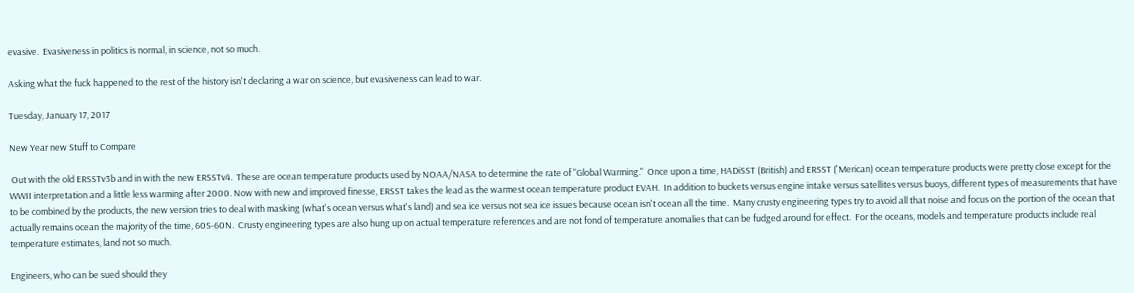evasive.  Evasiveness in politics is normal, in science, not so much.

Asking what the fuck happened to the rest of the history isn't declaring a war on science, but evasiveness can lead to war.

Tuesday, January 17, 2017

New Year new Stuff to Compare

 Out with the old ERSSTv3b and in with the new ERSSTv4.  These are ocean temperature products used by NOAA/NASA to determine the rate of "Global Warming."  Once upon a time, HADiSST (British) and ERSST ('Merican) ocean temperature products were pretty close except for the WWII interpretation and a little less warming after 2000. Now with new and improved finesse, ERSST takes the lead as the warmest ocean temperature product EVAH.  In addition to buckets versus engine intake versus satellites versus buoys, different types of measurements that have to be combined by the products, the new version tries to deal with masking (what's ocean versus what's land) and sea ice versus not sea ice issues because ocean isn't ocean all the time.  Many crusty engineering types try to avoid all that noise and focus on the portion of the ocean that actually remains ocean the majority of the time, 60S-60N.  Crusty engineering types are also hung up on actual temperature references and are not fond of temperature anomalies that can be fudged around for effect.  For the oceans, models and temperature products include real temperature estimates, land not so much.

Engineers, who can be sued should they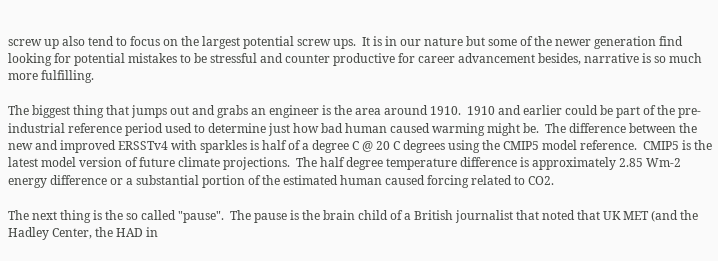screw up also tend to focus on the largest potential screw ups.  It is in our nature but some of the newer generation find looking for potential mistakes to be stressful and counter productive for career advancement besides, narrative is so much more fulfilling.

The biggest thing that jumps out and grabs an engineer is the area around 1910.  1910 and earlier could be part of the pre-industrial reference period used to determine just how bad human caused warming might be.  The difference between the new and improved ERSSTv4 with sparkles is half of a degree C @ 20 C degrees using the CMIP5 model reference.  CMIP5 is the latest model version of future climate projections.  The half degree temperature difference is approximately 2.85 Wm-2 energy difference or a substantial portion of the estimated human caused forcing related to CO2.

The next thing is the so called "pause".  The pause is the brain child of a British journalist that noted that UK MET (and the Hadley Center, the HAD in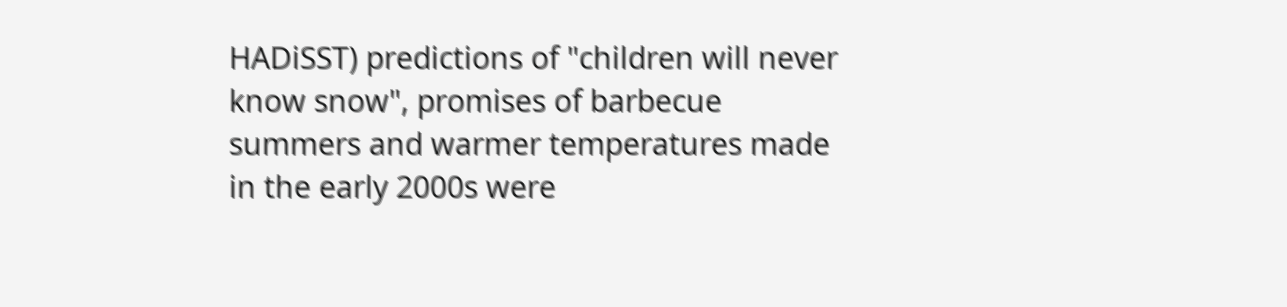HADiSST) predictions of "children will never know snow", promises of barbecue summers and warmer temperatures made in the early 2000s were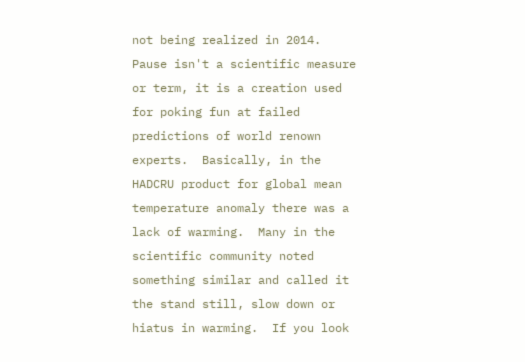not being realized in 2014.  Pause isn't a scientific measure or term, it is a creation used for poking fun at failed predictions of world renown experts.  Basically, in the HADCRU product for global mean temperature anomaly there was a lack of warming.  Many in the scientific community noted something similar and called it the stand still, slow down or hiatus in warming.  If you look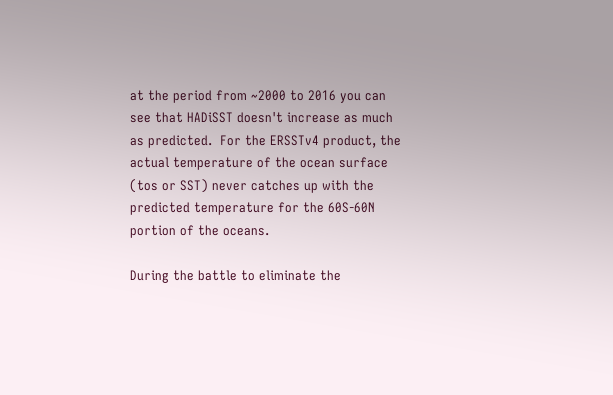at the period from ~2000 to 2016 you can see that HADiSST doesn't increase as much as predicted.  For the ERSSTv4 product, the actual temperature of the ocean surface (tos or SST) never catches up with the predicted temperature for the 60S-60N portion of the oceans.

During the battle to eliminate the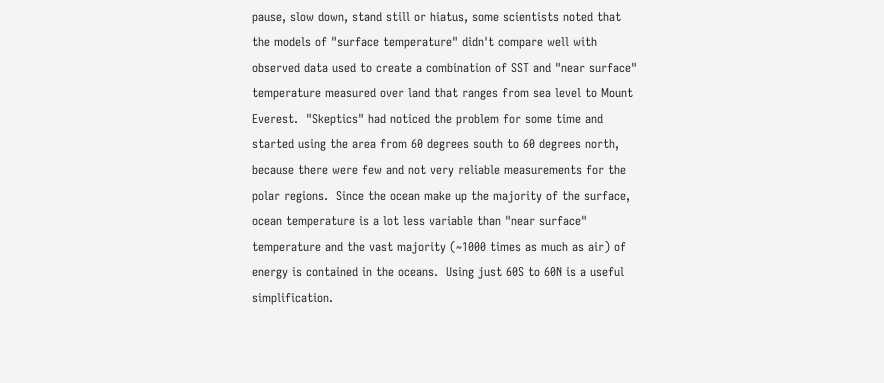pause, slow down, stand still or hiatus, some scientists noted that the models of "surface temperature" didn't compare well with observed data used to create a combination of SST and "near surface" temperature measured over land that ranges from sea level to Mount Everest.  "Skeptics" had noticed the problem for some time and started using the area from 60 degrees south to 60 degrees north, because there were few and not very reliable measurements for the polar regions.  Since the ocean make up the majority of the surface, ocean temperature is a lot less variable than "near surface" temperature and the vast majority (~1000 times as much as air) of energy is contained in the oceans.  Using just 60S to 60N is a useful simplification.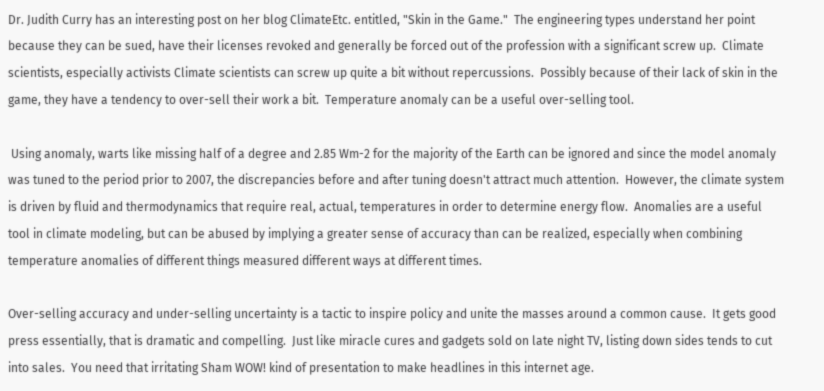Dr. Judith Curry has an interesting post on her blog ClimateEtc. entitled, "Skin in the Game."  The engineering types understand her point because they can be sued, have their licenses revoked and generally be forced out of the profession with a significant screw up.  Climate scientists, especially activists Climate scientists can screw up quite a bit without repercussions.  Possibly because of their lack of skin in the game, they have a tendency to over-sell their work a bit.  Temperature anomaly can be a useful over-selling tool.

 Using anomaly, warts like missing half of a degree and 2.85 Wm-2 for the majority of the Earth can be ignored and since the model anomaly was tuned to the period prior to 2007, the discrepancies before and after tuning doesn't attract much attention.  However, the climate system is driven by fluid and thermodynamics that require real, actual, temperatures in order to determine energy flow.  Anomalies are a useful tool in climate modeling, but can be abused by implying a greater sense of accuracy than can be realized, especially when combining temperature anomalies of different things measured different ways at different times.

Over-selling accuracy and under-selling uncertainty is a tactic to inspire policy and unite the masses around a common cause.  It gets good press essentially, that is dramatic and compelling.  Just like miracle cures and gadgets sold on late night TV, listing down sides tends to cut into sales.  You need that irritating Sham WOW! kind of presentation to make headlines in this internet age.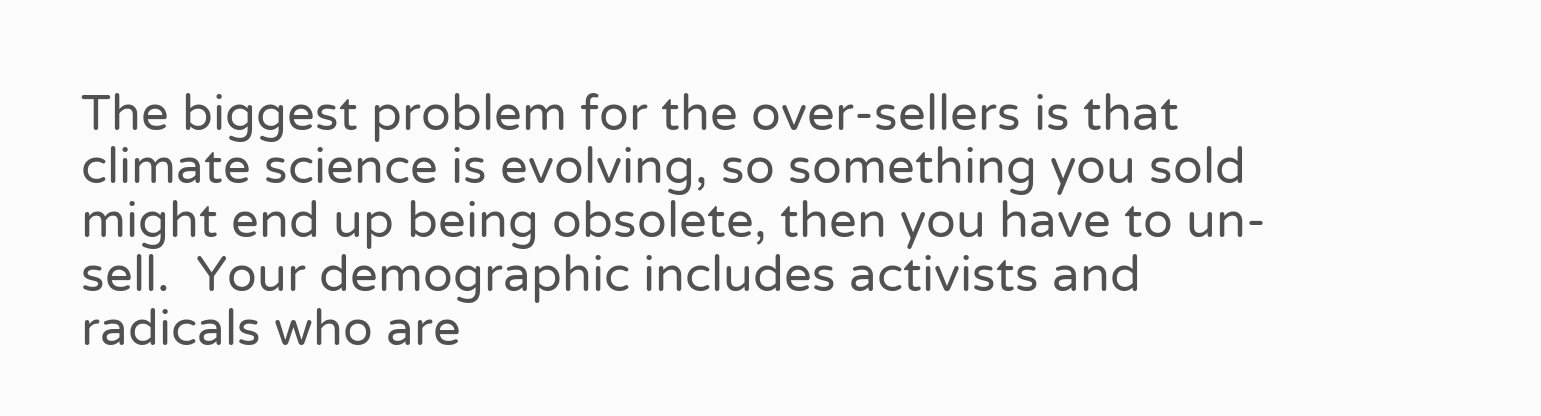The biggest problem for the over-sellers is that climate science is evolving, so something you sold might end up being obsolete, then you have to un-sell.  Your demographic includes activists and radicals who are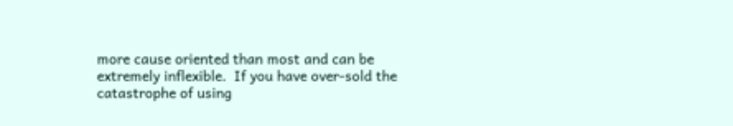more cause oriented than most and can be extremely inflexible.  If you have over-sold the catastrophe of using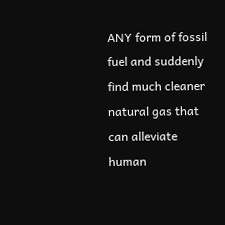ANY form of fossil fuel and suddenly find much cleaner natural gas that can alleviate human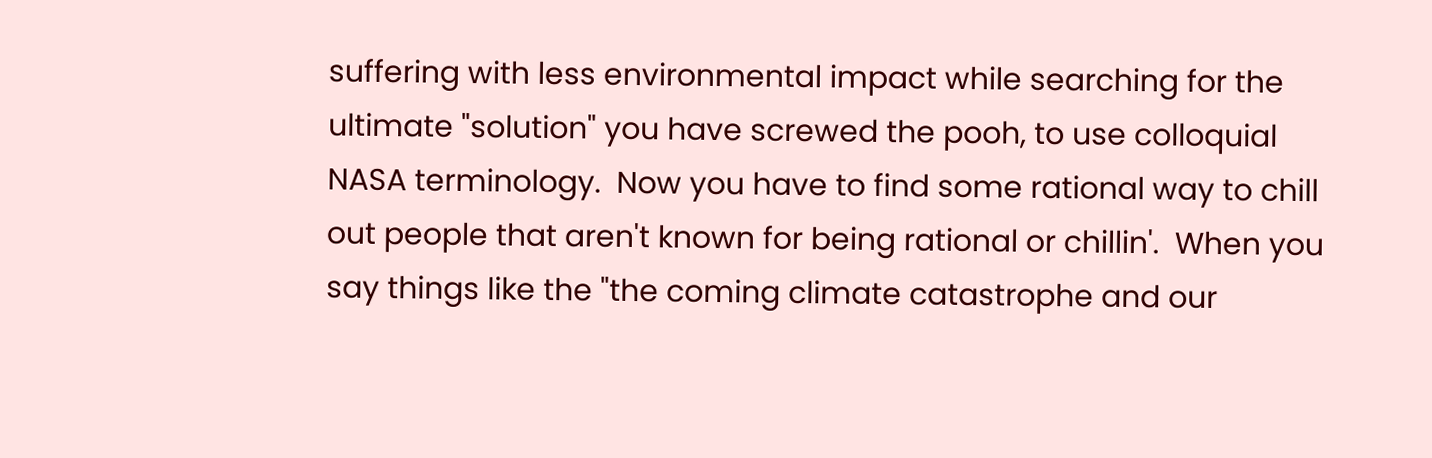suffering with less environmental impact while searching for the ultimate "solution" you have screwed the pooh, to use colloquial NASA terminology.  Now you have to find some rational way to chill out people that aren't known for being rational or chillin'.  When you say things like the "the coming climate catastrophe and our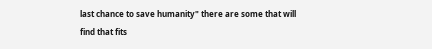last chance to save humanity" there are some that will find that fits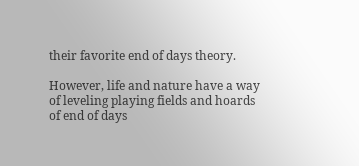their favorite end of days theory.

However, life and nature have a way of leveling playing fields and hoards of end of days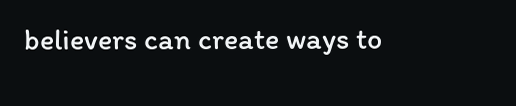believers can create ways to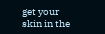get your skin in the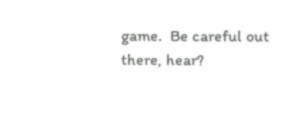game.  Be careful out there, hear?